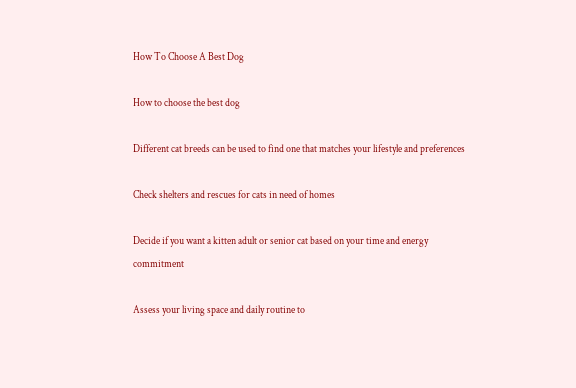How To Choose A Best Dog

How to choose the best dog

Different cat breeds can be used to find one that matches your lifestyle and preferences

Check shelters and rescues for cats in need of homes

Decide if you want a kitten adult or senior cat based on your time and energy commitment

Assess your living space and daily routine to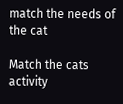match the needs of the cat

Match the cats activity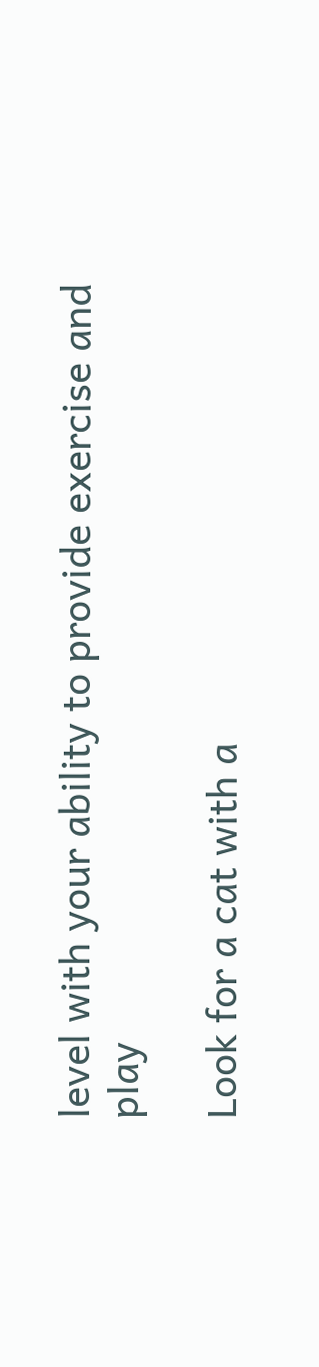level with your ability to provide exercise and play

Look for a cat with a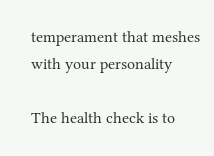temperament that meshes with your personality

The health check is to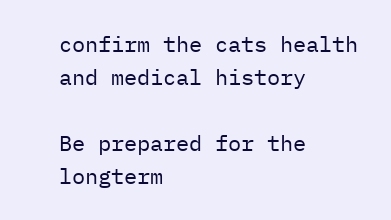confirm the cats health and medical history

Be prepared for the longterm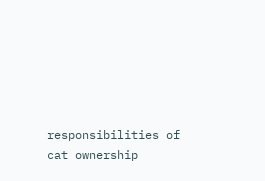responsibilities of cat ownership